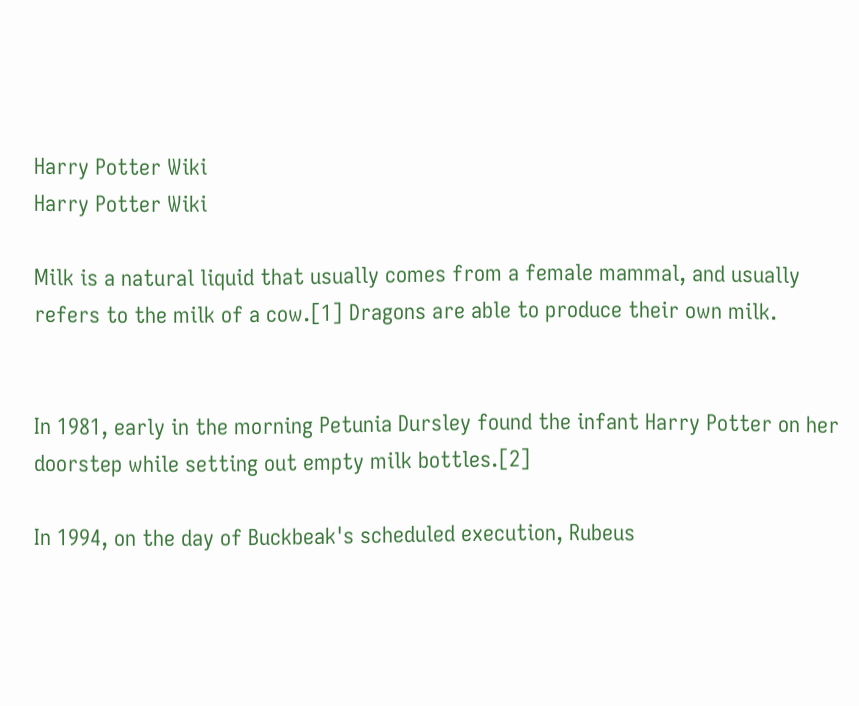Harry Potter Wiki
Harry Potter Wiki

Milk is a natural liquid that usually comes from a female mammal, and usually refers to the milk of a cow.[1] Dragons are able to produce their own milk.


In 1981, early in the morning Petunia Dursley found the infant Harry Potter on her doorstep while setting out empty milk bottles.[2]

In 1994, on the day of Buckbeak's scheduled execution, Rubeus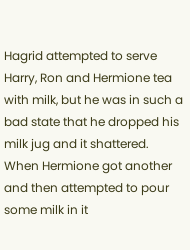Hagrid attempted to serve Harry, Ron and Hermione tea with milk, but he was in such a bad state that he dropped his milk jug and it shattered. When Hermione got another and then attempted to pour some milk in it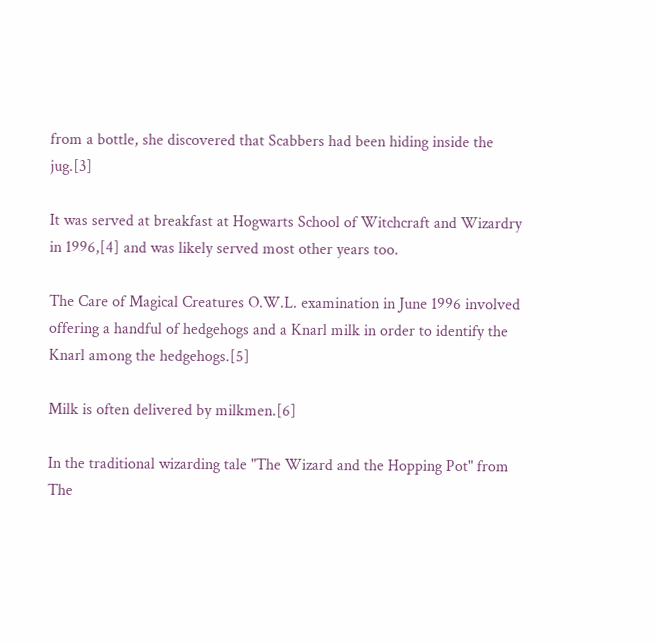from a bottle, she discovered that Scabbers had been hiding inside the jug.[3]

It was served at breakfast at Hogwarts School of Witchcraft and Wizardry in 1996,[4] and was likely served most other years too.

The Care of Magical Creatures O.W.L. examination in June 1996 involved offering a handful of hedgehogs and a Knarl milk in order to identify the Knarl among the hedgehogs.[5]

Milk is often delivered by milkmen.[6]

In the traditional wizarding tale "The Wizard and the Hopping Pot" from The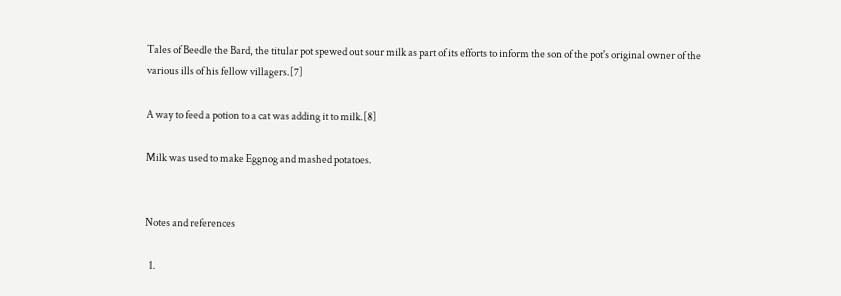Tales of Beedle the Bard, the titular pot spewed out sour milk as part of its efforts to inform the son of the pot's original owner of the various ills of his fellow villagers.[7]

A way to feed a potion to a cat was adding it to milk.[8]

Milk was used to make Eggnog and mashed potatoes.


Notes and references

  1.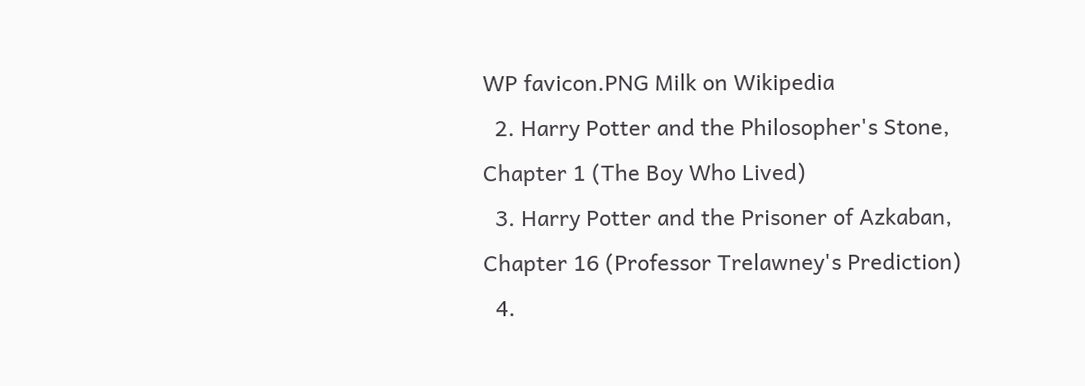WP favicon.PNG Milk on Wikipedia
  2. Harry Potter and the Philosopher's Stone, Chapter 1 (The Boy Who Lived)
  3. Harry Potter and the Prisoner of Azkaban, Chapter 16 (Professor Trelawney's Prediction)
  4.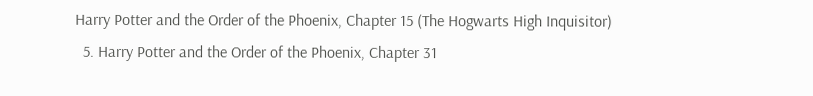Harry Potter and the Order of the Phoenix, Chapter 15 (The Hogwarts High Inquisitor)
  5. Harry Potter and the Order of the Phoenix, Chapter 31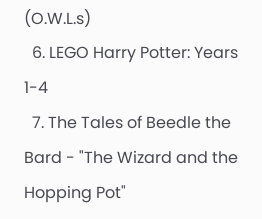(O.W.L.s)
  6. LEGO Harry Potter: Years 1-4
  7. The Tales of Beedle the Bard - "The Wizard and the Hopping Pot"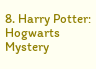8. Harry Potter: Hogwarts Mystery